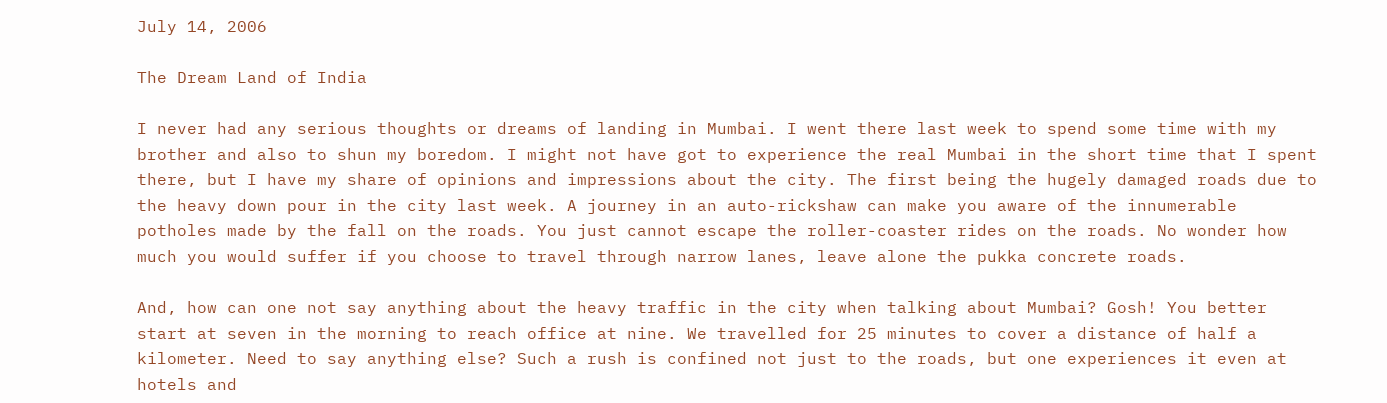July 14, 2006

The Dream Land of India

I never had any serious thoughts or dreams of landing in Mumbai. I went there last week to spend some time with my brother and also to shun my boredom. I might not have got to experience the real Mumbai in the short time that I spent there, but I have my share of opinions and impressions about the city. The first being the hugely damaged roads due to the heavy down pour in the city last week. A journey in an auto-rickshaw can make you aware of the innumerable potholes made by the fall on the roads. You just cannot escape the roller-coaster rides on the roads. No wonder how much you would suffer if you choose to travel through narrow lanes, leave alone the pukka concrete roads.

And, how can one not say anything about the heavy traffic in the city when talking about Mumbai? Gosh! You better start at seven in the morning to reach office at nine. We travelled for 25 minutes to cover a distance of half a kilometer. Need to say anything else? Such a rush is confined not just to the roads, but one experiences it even at hotels and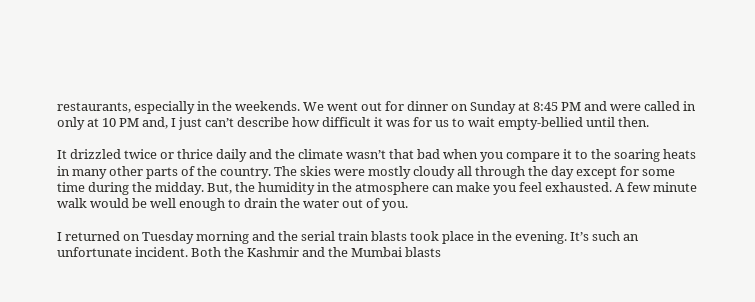restaurants, especially in the weekends. We went out for dinner on Sunday at 8:45 PM and were called in only at 10 PM and, I just can’t describe how difficult it was for us to wait empty-bellied until then.

It drizzled twice or thrice daily and the climate wasn’t that bad when you compare it to the soaring heats in many other parts of the country. The skies were mostly cloudy all through the day except for some time during the midday. But, the humidity in the atmosphere can make you feel exhausted. A few minute walk would be well enough to drain the water out of you.

I returned on Tuesday morning and the serial train blasts took place in the evening. It’s such an unfortunate incident. Both the Kashmir and the Mumbai blasts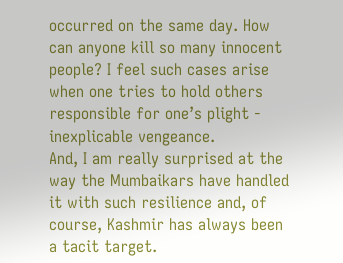occurred on the same day. How can anyone kill so many innocent people? I feel such cases arise when one tries to hold others responsible for one’s plight - inexplicable vengeance.
And, I am really surprised at the way the Mumbaikars have handled it with such resilience and, of course, Kashmir has always been a tacit target.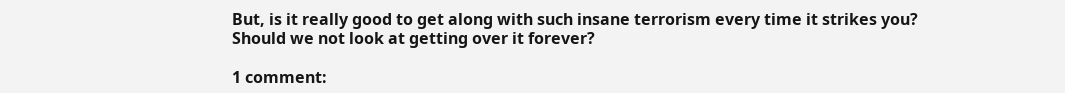But, is it really good to get along with such insane terrorism every time it strikes you? Should we not look at getting over it forever?

1 comment: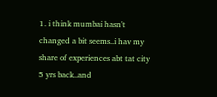1. i think mumbai hasn't changed a bit seems..i hav my share of experiences abt tat city 5 yrs back..and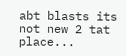abt blasts its not new 2 tat place...